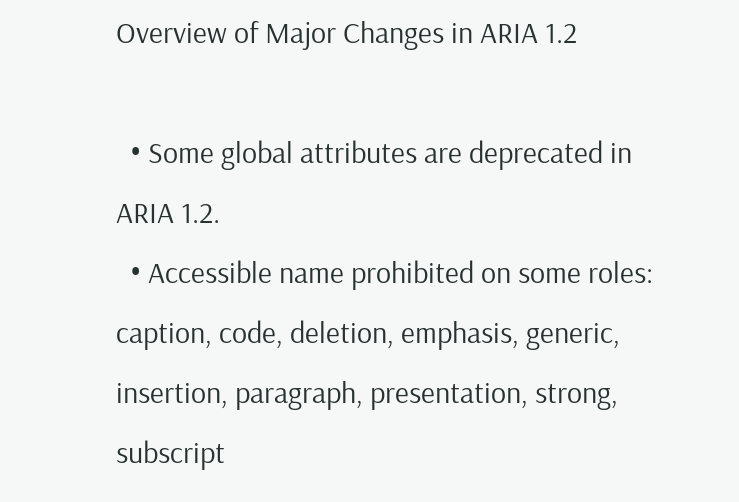Overview of Major Changes in ARIA 1.2

  • Some global attributes are deprecated in ARIA 1.2.
  • Accessible name prohibited on some roles: caption, code, deletion, emphasis, generic, insertion, paragraph, presentation, strong, subscript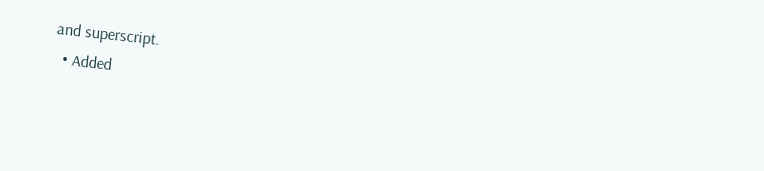and superscript.
  • Added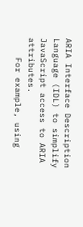ARIA Interface Description Language (IDL) to simplify JavaScript access to ARIA attributes.
    For example, using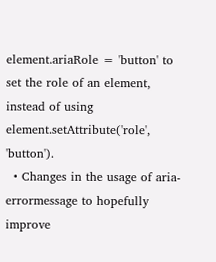element.ariaRole = 'button' to set the role of an element, instead of using element.setAttribute('role', 'button').
  • Changes in the usage of aria-errormessage to hopefully improve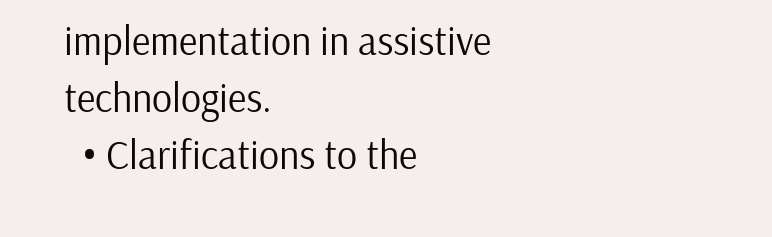implementation in assistive technologies.
  • Clarifications to the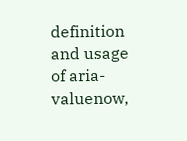definition and usage of aria-valuenow,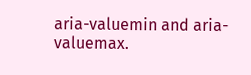aria-valuemin and aria-valuemax.